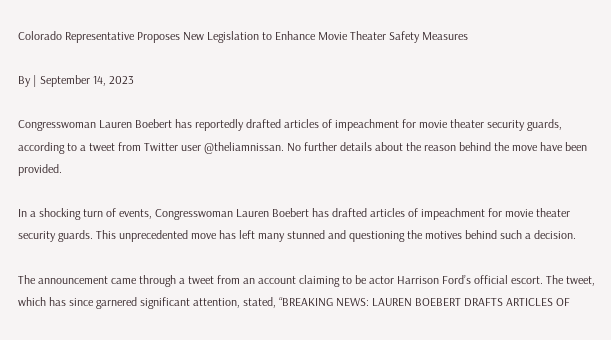Colorado Representative Proposes New Legislation to Enhance Movie Theater Safety Measures

By | September 14, 2023

Congresswoman Lauren Boebert has reportedly drafted articles of impeachment for movie theater security guards, according to a tweet from Twitter user @theliamnissan. No further details about the reason behind the move have been provided.

In a shocking turn of events, Congresswoman Lauren Boebert has drafted articles of impeachment for movie theater security guards. This unprecedented move has left many stunned and questioning the motives behind such a decision.

The announcement came through a tweet from an account claiming to be actor Harrison Ford’s official escort. The tweet, which has since garnered significant attention, stated, “BREAKING NEWS: LAUREN BOEBERT DRAFTS ARTICLES OF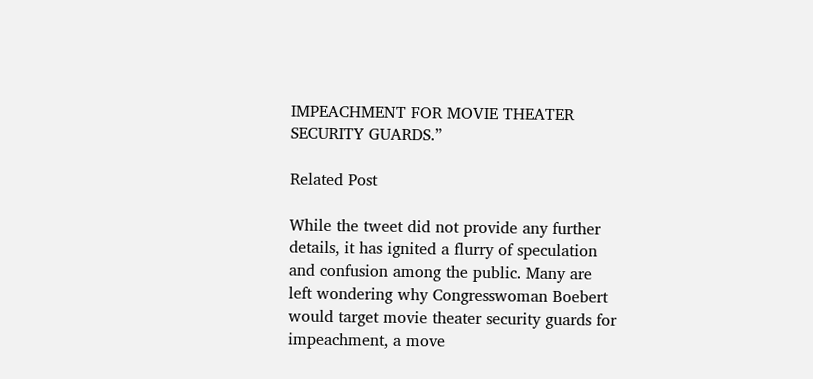IMPEACHMENT FOR MOVIE THEATER SECURITY GUARDS.”

Related Post

While the tweet did not provide any further details, it has ignited a flurry of speculation and confusion among the public. Many are left wondering why Congresswoman Boebert would target movie theater security guards for impeachment, a move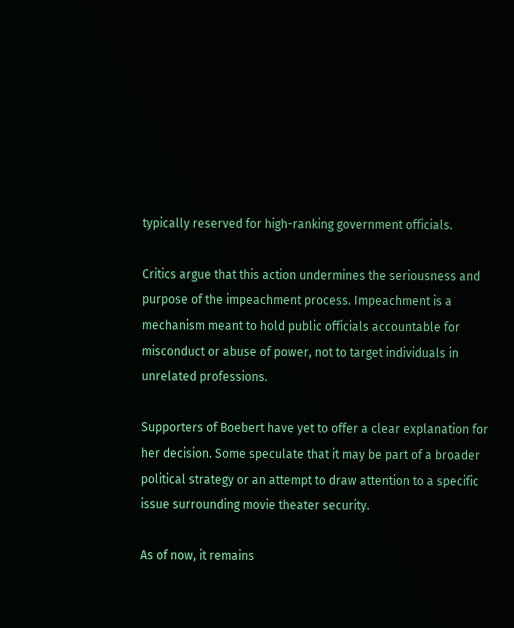typically reserved for high-ranking government officials.

Critics argue that this action undermines the seriousness and purpose of the impeachment process. Impeachment is a mechanism meant to hold public officials accountable for misconduct or abuse of power, not to target individuals in unrelated professions.

Supporters of Boebert have yet to offer a clear explanation for her decision. Some speculate that it may be part of a broader political strategy or an attempt to draw attention to a specific issue surrounding movie theater security.

As of now, it remains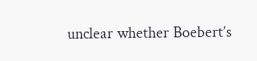unclear whether Boebert’s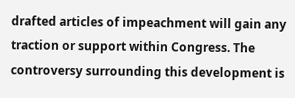drafted articles of impeachment will gain any traction or support within Congress. The controversy surrounding this development is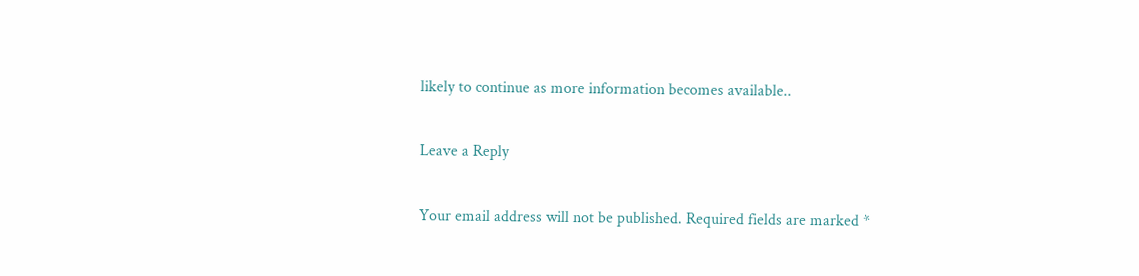likely to continue as more information becomes available..

Leave a Reply

Your email address will not be published. Required fields are marked *